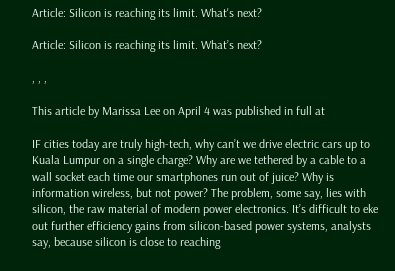Article: Silicon is reaching its limit. What's next?

Article: Silicon is reaching its limit. What’s next?

, , ,

This article by Marissa Lee on April 4 was published in full at

IF cities today are truly high-tech, why can’t we drive electric cars up to Kuala Lumpur on a single charge? Why are we tethered by a cable to a wall socket each time our smartphones run out of juice? Why is information wireless, but not power? The problem, some say, lies with silicon, the raw material of modern power electronics. It’s difficult to eke out further efficiency gains from silicon-based power systems, analysts say, because silicon is close to reaching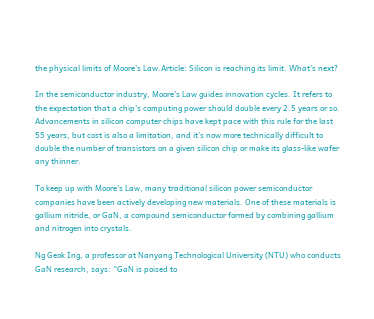the physical limits of Moore’s Law.Article: Silicon is reaching its limit. What's next?

In the semiconductor industry, Moore’s Law guides innovation cycles. It refers to the expectation that a chip’s computing power should double every 2.5 years or so. Advancements in silicon computer chips have kept pace with this rule for the last 55 years, but cost is also a limitation, and it’s now more technically difficult to double the number of transistors on a given silicon chip or make its glass-like wafer any thinner.

To keep up with Moore’s Law, many traditional silicon power semiconductor companies have been actively developing new materials. One of these materials is gallium nitride, or GaN, a compound semiconductor formed by combining gallium and nitrogen into crystals.

Ng Geok Ing, a professor at Nanyang Technological University (NTU) who conducts GaN research, says: “GaN is poised to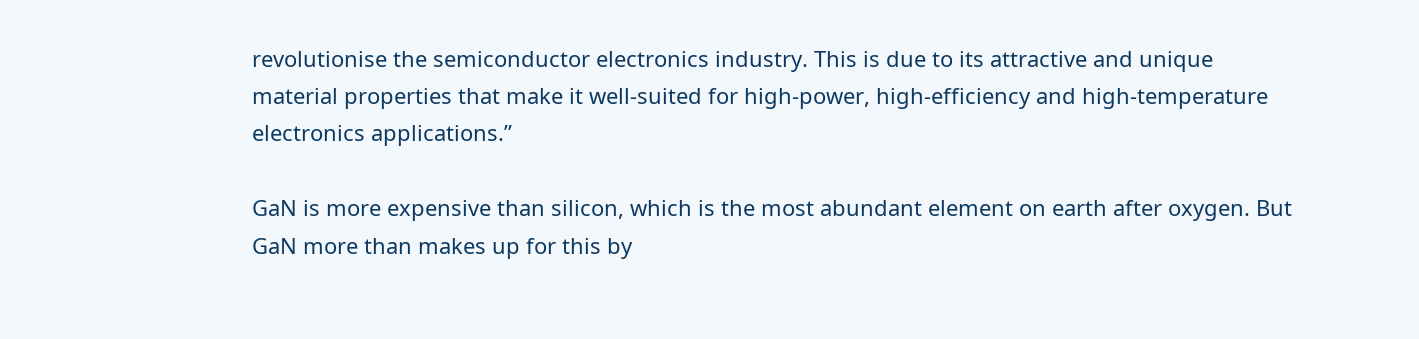revolutionise the semiconductor electronics industry. This is due to its attractive and unique material properties that make it well-suited for high-power, high-efficiency and high-temperature electronics applications.”

GaN is more expensive than silicon, which is the most abundant element on earth after oxygen. But GaN more than makes up for this by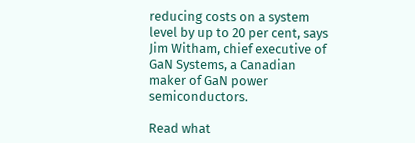reducing costs on a system level by up to 20 per cent, says Jim Witham, chief executive of GaN Systems, a Canadian maker of GaN power semiconductors.

Read what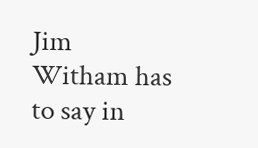Jim Witham has to say in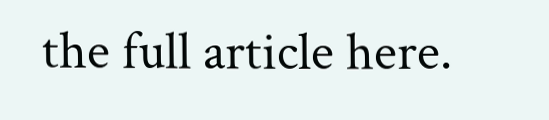the full article here.